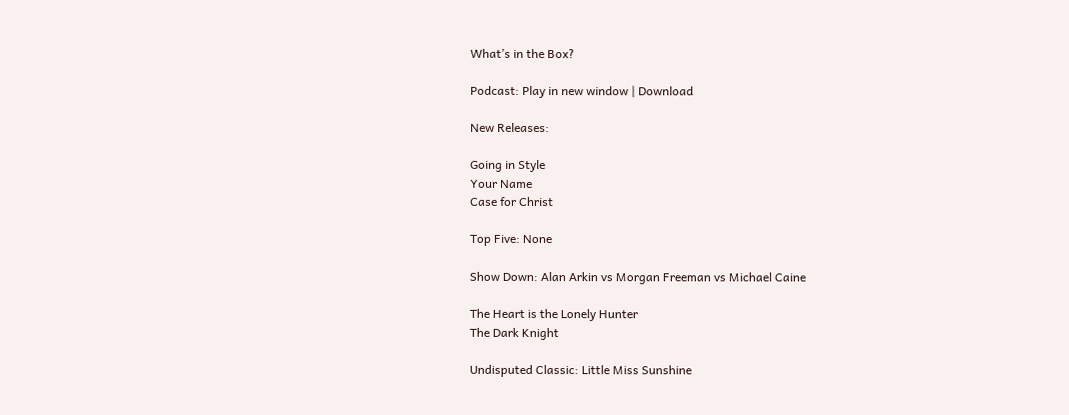What’s in the Box?

Podcast: Play in new window | Download

New Releases:

Going in Style
Your Name
Case for Christ

Top Five: None

Show Down: Alan Arkin vs Morgan Freeman vs Michael Caine

The Heart is the Lonely Hunter
The Dark Knight

Undisputed Classic: Little Miss Sunshine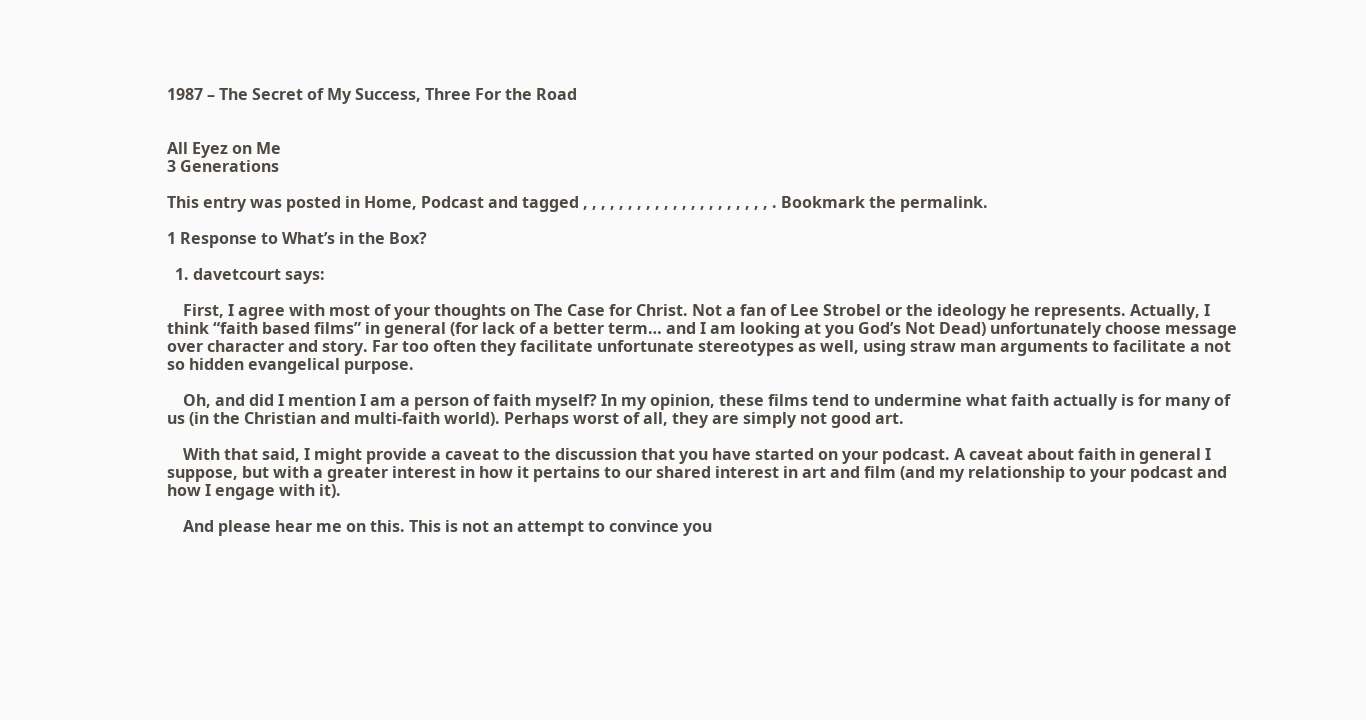1987 – The Secret of My Success, Three For the Road


All Eyez on Me
3 Generations

This entry was posted in Home, Podcast and tagged , , , , , , , , , , , , , , , , , , , , , . Bookmark the permalink.

1 Response to What’s in the Box?

  1. davetcourt says:

    First, I agree with most of your thoughts on The Case for Christ. Not a fan of Lee Strobel or the ideology he represents. Actually, I think “faith based films” in general (for lack of a better term… and I am looking at you God’s Not Dead) unfortunately choose message over character and story. Far too often they facilitate unfortunate stereotypes as well, using straw man arguments to facilitate a not so hidden evangelical purpose.

    Oh, and did I mention I am a person of faith myself? In my opinion, these films tend to undermine what faith actually is for many of us (in the Christian and multi-faith world). Perhaps worst of all, they are simply not good art.

    With that said, I might provide a caveat to the discussion that you have started on your podcast. A caveat about faith in general I suppose, but with a greater interest in how it pertains to our shared interest in art and film (and my relationship to your podcast and how I engage with it).

    And please hear me on this. This is not an attempt to convince you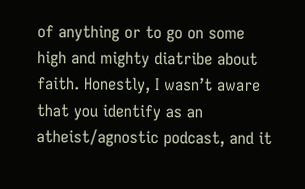of anything or to go on some high and mighty diatribe about faith. Honestly, I wasn’t aware that you identify as an atheist/agnostic podcast, and it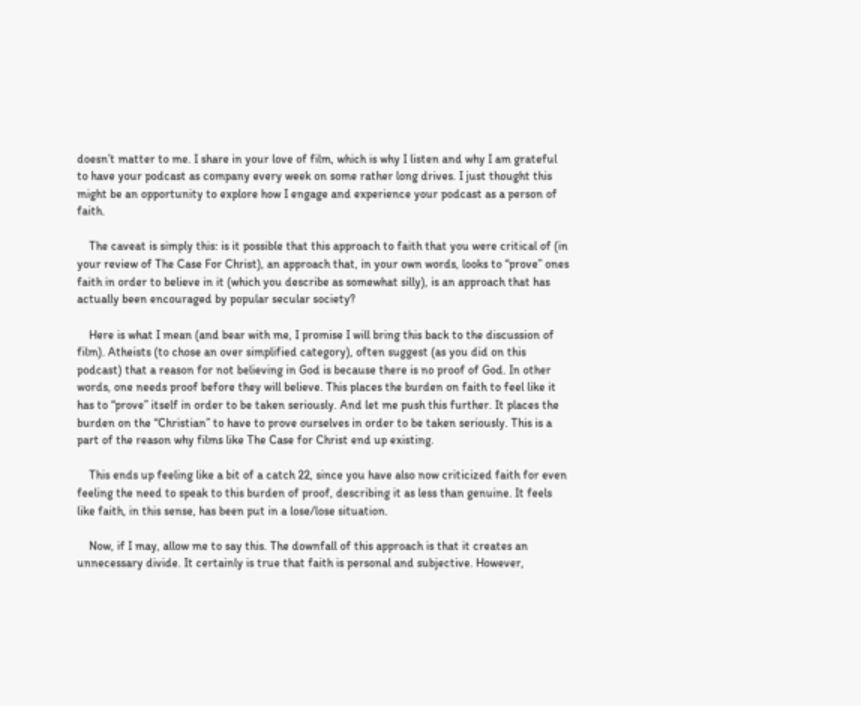doesn’t matter to me. I share in your love of film, which is why I listen and why I am grateful to have your podcast as company every week on some rather long drives. I just thought this might be an opportunity to explore how I engage and experience your podcast as a person of faith.

    The caveat is simply this: is it possible that this approach to faith that you were critical of (in your review of The Case For Christ), an approach that, in your own words, looks to “prove” ones faith in order to believe in it (which you describe as somewhat silly), is an approach that has actually been encouraged by popular secular society?

    Here is what I mean (and bear with me, I promise I will bring this back to the discussion of film). Atheists (to chose an over simplified category), often suggest (as you did on this podcast) that a reason for not believing in God is because there is no proof of God. In other words, one needs proof before they will believe. This places the burden on faith to feel like it has to “prove” itself in order to be taken seriously. And let me push this further. It places the burden on the “Christian” to have to prove ourselves in order to be taken seriously. This is a part of the reason why films like The Case for Christ end up existing.

    This ends up feeling like a bit of a catch 22, since you have also now criticized faith for even feeling the need to speak to this burden of proof, describing it as less than genuine. It feels like faith, in this sense, has been put in a lose/lose situation.

    Now, if I may, allow me to say this. The downfall of this approach is that it creates an unnecessary divide. It certainly is true that faith is personal and subjective. However,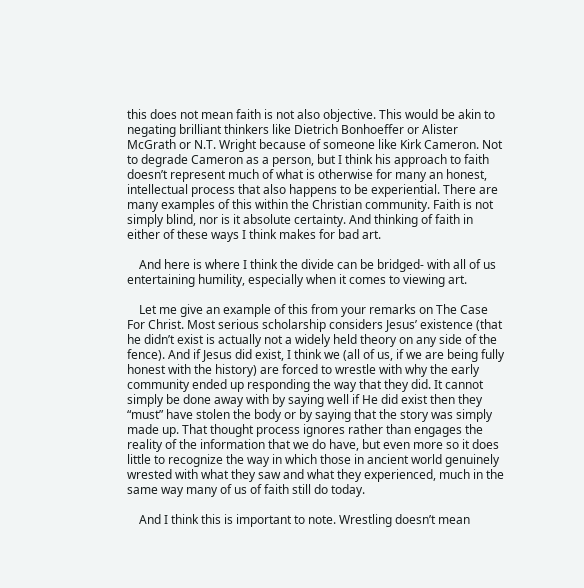this does not mean faith is not also objective. This would be akin to negating brilliant thinkers like Dietrich Bonhoeffer or Alister McGrath or N.T. Wright because of someone like Kirk Cameron. Not to degrade Cameron as a person, but I think his approach to faith doesn’t represent much of what is otherwise for many an honest, intellectual process that also happens to be experiential. There are many examples of this within the Christian community. Faith is not simply blind, nor is it absolute certainty. And thinking of faith in either of these ways I think makes for bad art.

    And here is where I think the divide can be bridged- with all of us entertaining humility, especially when it comes to viewing art.

    Let me give an example of this from your remarks on The Case For Christ. Most serious scholarship considers Jesus’ existence (that he didn’t exist is actually not a widely held theory on any side of the fence). And if Jesus did exist, I think we (all of us, if we are being fully honest with the history) are forced to wrestle with why the early community ended up responding the way that they did. It cannot simply be done away with by saying well if He did exist then they “must” have stolen the body or by saying that the story was simply made up. That thought process ignores rather than engages the reality of the information that we do have, but even more so it does little to recognize the way in which those in ancient world genuinely wrested with what they saw and what they experienced, much in the same way many of us of faith still do today.

    And I think this is important to note. Wrestling doesn’t mean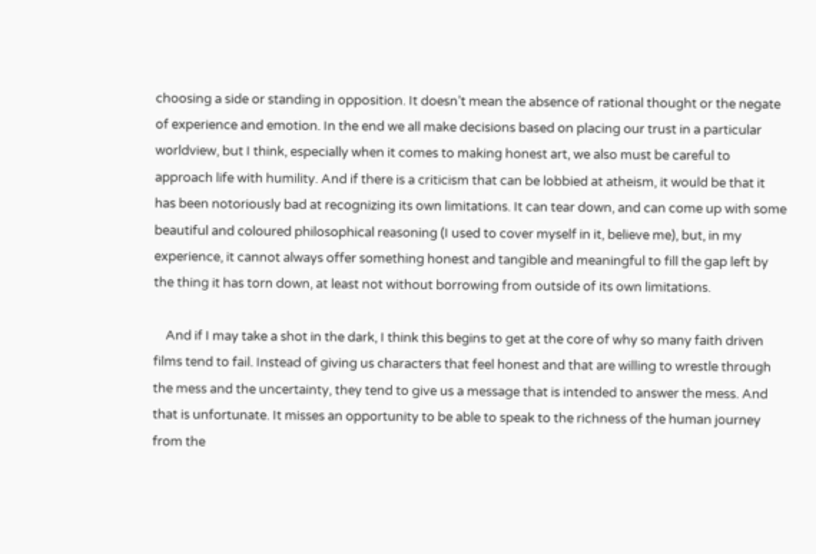choosing a side or standing in opposition. It doesn’t mean the absence of rational thought or the negate of experience and emotion. In the end we all make decisions based on placing our trust in a particular worldview, but I think, especially when it comes to making honest art, we also must be careful to approach life with humility. And if there is a criticism that can be lobbied at atheism, it would be that it has been notoriously bad at recognizing its own limitations. It can tear down, and can come up with some beautiful and coloured philosophical reasoning (I used to cover myself in it, believe me), but, in my experience, it cannot always offer something honest and tangible and meaningful to fill the gap left by the thing it has torn down, at least not without borrowing from outside of its own limitations.

    And if I may take a shot in the dark, I think this begins to get at the core of why so many faith driven films tend to fail. Instead of giving us characters that feel honest and that are willing to wrestle through the mess and the uncertainty, they tend to give us a message that is intended to answer the mess. And that is unfortunate. It misses an opportunity to be able to speak to the richness of the human journey from the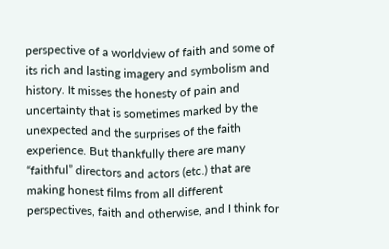perspective of a worldview of faith and some of its rich and lasting imagery and symbolism and history. It misses the honesty of pain and uncertainty that is sometimes marked by the unexpected and the surprises of the faith experience. But thankfully there are many “faithful” directors and actors (etc.) that are making honest films from all different perspectives, faith and otherwise, and I think for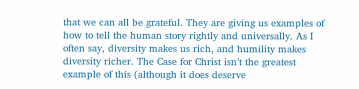that we can all be grateful. They are giving us examples of how to tell the human story rightly and universally. As I often say, diversity makes us rich, and humility makes diversity richer. The Case for Christ isn’t the greatest example of this (although it does deserve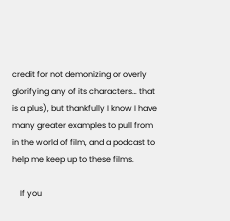credit for not demonizing or overly glorifying any of its characters… that is a plus), but thankfully I know I have many greater examples to pull from in the world of film, and a podcast to help me keep up to these films.

    If you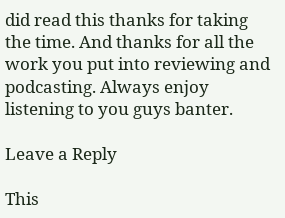did read this thanks for taking the time. And thanks for all the work you put into reviewing and podcasting. Always enjoy listening to you guys banter.

Leave a Reply

This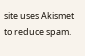site uses Akismet to reduce spam.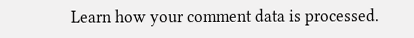Learn how your comment data is processed.